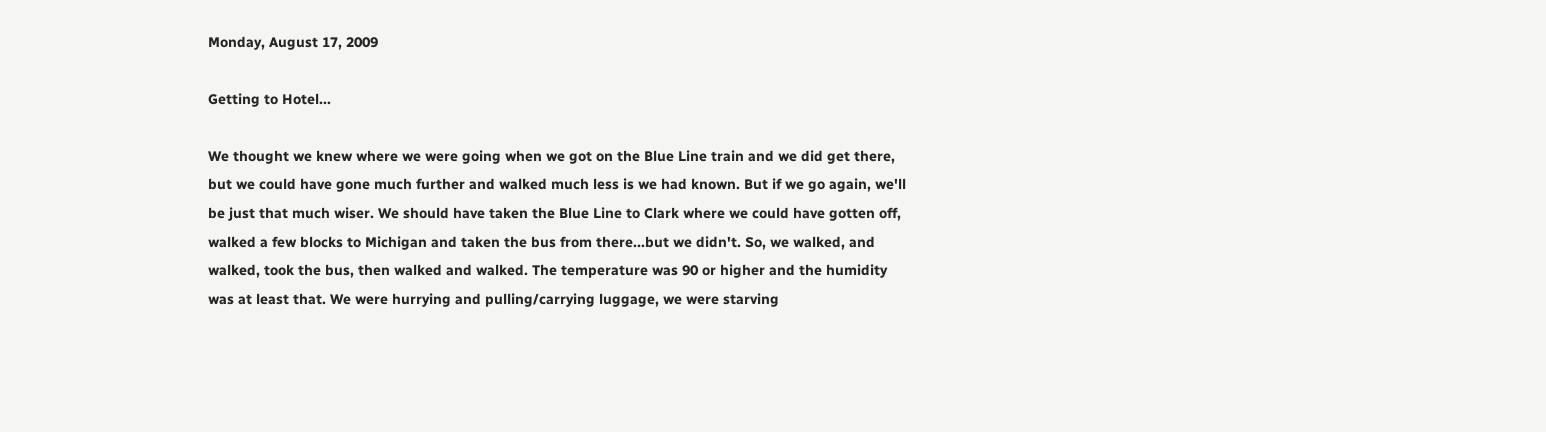Monday, August 17, 2009

Getting to Hotel...

We thought we knew where we were going when we got on the Blue Line train and we did get there, but we could have gone much further and walked much less is we had known. But if we go again, we'll be just that much wiser. We should have taken the Blue Line to Clark where we could have gotten off, walked a few blocks to Michigan and taken the bus from there...but we didn't. So, we walked, and walked, took the bus, then walked and walked. The temperature was 90 or higher and the humidity was at least that. We were hurrying and pulling/carrying luggage, we were starving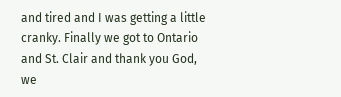and tired and I was getting a little cranky. Finally we got to Ontario and St. Clair and thank you God, we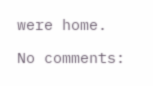were home.

No comments: